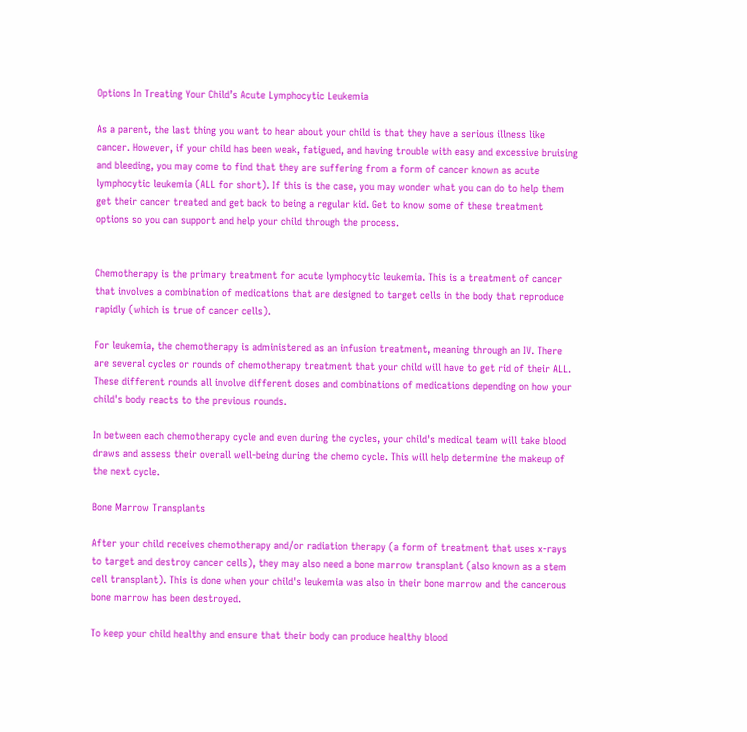Options In Treating Your Child’s Acute Lymphocytic Leukemia

As a parent, the last thing you want to hear about your child is that they have a serious illness like cancer. However, if your child has been weak, fatigued, and having trouble with easy and excessive bruising and bleeding, you may come to find that they are suffering from a form of cancer known as acute lymphocytic leukemia (ALL for short). If this is the case, you may wonder what you can do to help them get their cancer treated and get back to being a regular kid. Get to know some of these treatment options so you can support and help your child through the process.


Chemotherapy is the primary treatment for acute lymphocytic leukemia. This is a treatment of cancer that involves a combination of medications that are designed to target cells in the body that reproduce rapidly (which is true of cancer cells).

For leukemia, the chemotherapy is administered as an infusion treatment, meaning through an IV. There are several cycles or rounds of chemotherapy treatment that your child will have to get rid of their ALL. These different rounds all involve different doses and combinations of medications depending on how your child's body reacts to the previous rounds.

In between each chemotherapy cycle and even during the cycles, your child's medical team will take blood draws and assess their overall well-being during the chemo cycle. This will help determine the makeup of the next cycle.

Bone Marrow Transplants

After your child receives chemotherapy and/or radiation therapy (a form of treatment that uses x-rays to target and destroy cancer cells), they may also need a bone marrow transplant (also known as a stem cell transplant). This is done when your child's leukemia was also in their bone marrow and the cancerous bone marrow has been destroyed.

To keep your child healthy and ensure that their body can produce healthy blood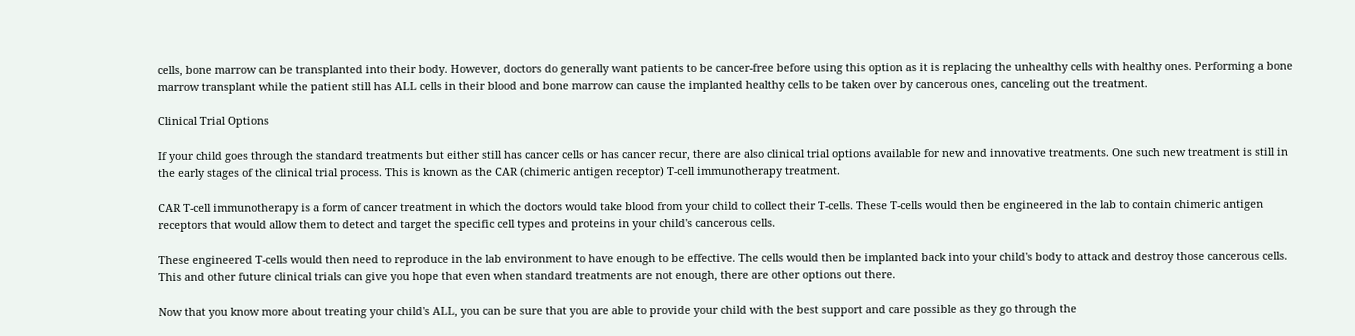cells, bone marrow can be transplanted into their body. However, doctors do generally want patients to be cancer-free before using this option as it is replacing the unhealthy cells with healthy ones. Performing a bone marrow transplant while the patient still has ALL cells in their blood and bone marrow can cause the implanted healthy cells to be taken over by cancerous ones, canceling out the treatment.

Clinical Trial Options

If your child goes through the standard treatments but either still has cancer cells or has cancer recur, there are also clinical trial options available for new and innovative treatments. One such new treatment is still in the early stages of the clinical trial process. This is known as the CAR (chimeric antigen receptor) T-cell immunotherapy treatment.

CAR T-cell immunotherapy is a form of cancer treatment in which the doctors would take blood from your child to collect their T-cells. These T-cells would then be engineered in the lab to contain chimeric antigen receptors that would allow them to detect and target the specific cell types and proteins in your child's cancerous cells.

These engineered T-cells would then need to reproduce in the lab environment to have enough to be effective. The cells would then be implanted back into your child's body to attack and destroy those cancerous cells. This and other future clinical trials can give you hope that even when standard treatments are not enough, there are other options out there.

Now that you know more about treating your child's ALL, you can be sure that you are able to provide your child with the best support and care possible as they go through the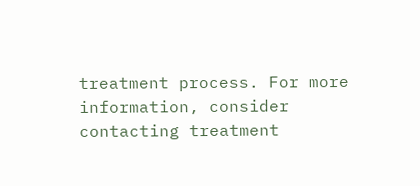treatment process. For more information, consider contacting treatment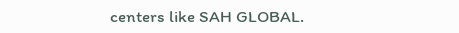centers like SAH GLOBAL.